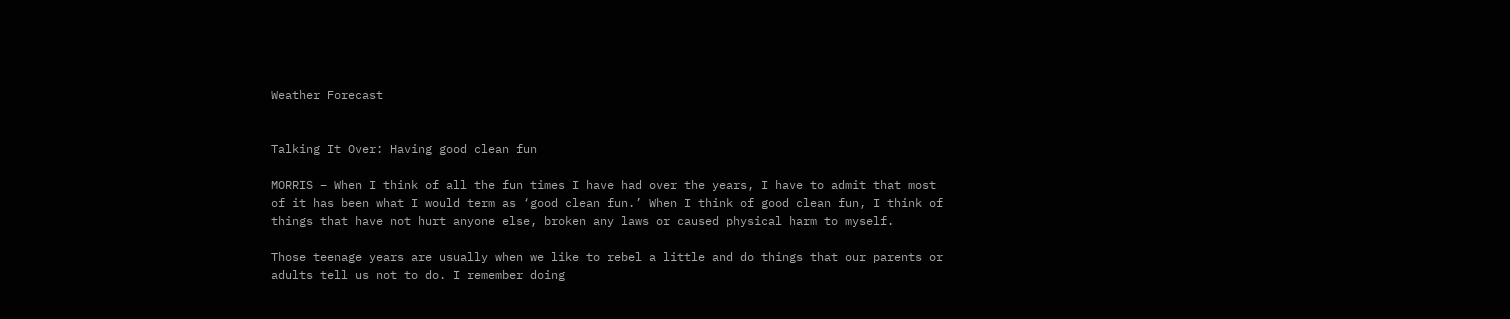Weather Forecast


Talking It Over: Having good clean fun

MORRIS – When I think of all the fun times I have had over the years, I have to admit that most of it has been what I would term as ‘good clean fun.’ When I think of good clean fun, I think of things that have not hurt anyone else, broken any laws or caused physical harm to myself.

Those teenage years are usually when we like to rebel a little and do things that our parents or adults tell us not to do. I remember doing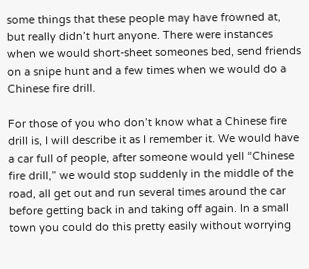some things that these people may have frowned at, but really didn’t hurt anyone. There were instances when we would short-sheet someones bed, send friends on a snipe hunt and a few times when we would do a Chinese fire drill.

For those of you who don’t know what a Chinese fire drill is, I will describe it as I remember it. We would have a car full of people, after someone would yell “Chinese fire drill,” we would stop suddenly in the middle of the road, all get out and run several times around the car before getting back in and taking off again. In a small town you could do this pretty easily without worrying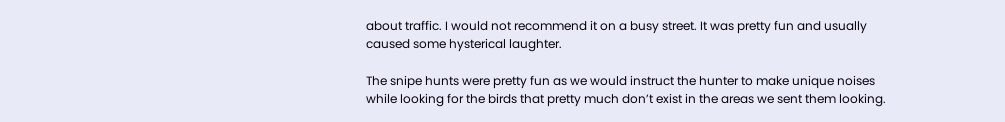about traffic. I would not recommend it on a busy street. It was pretty fun and usually caused some hysterical laughter.

The snipe hunts were pretty fun as we would instruct the hunter to make unique noises while looking for the birds that pretty much don’t exist in the areas we sent them looking.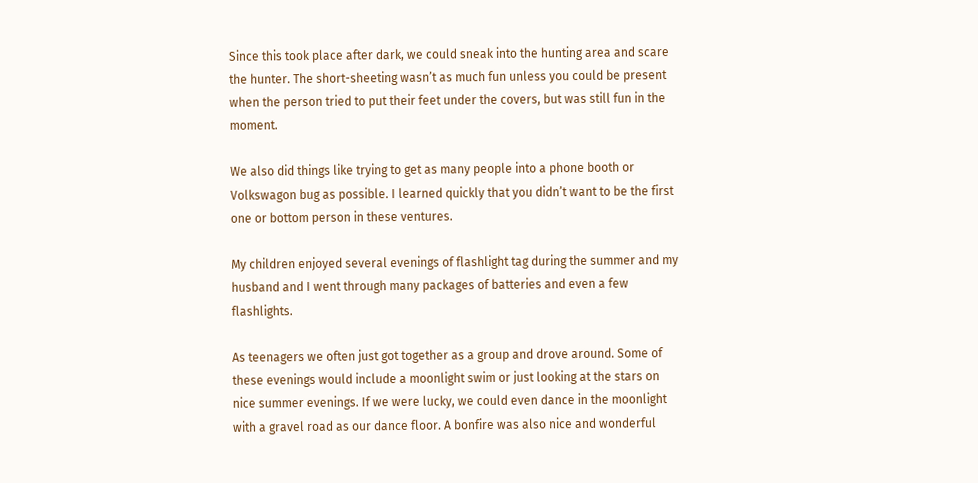Since this took place after dark, we could sneak into the hunting area and scare the hunter. The short-sheeting wasn’t as much fun unless you could be present when the person tried to put their feet under the covers, but was still fun in the moment.

We also did things like trying to get as many people into a phone booth or Volkswagon bug as possible. I learned quickly that you didn’t want to be the first one or bottom person in these ventures.

My children enjoyed several evenings of flashlight tag during the summer and my husband and I went through many packages of batteries and even a few flashlights.

As teenagers we often just got together as a group and drove around. Some of these evenings would include a moonlight swim or just looking at the stars on nice summer evenings. If we were lucky, we could even dance in the moonlight with a gravel road as our dance floor. A bonfire was also nice and wonderful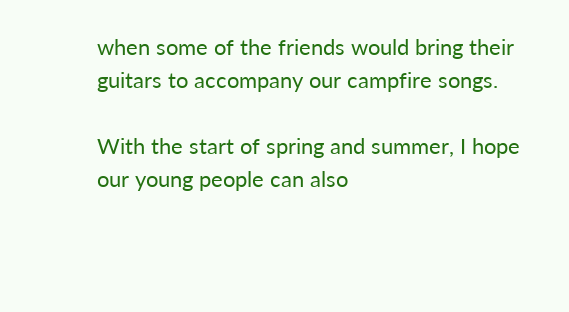when some of the friends would bring their guitars to accompany our campfire songs.

With the start of spring and summer, I hope our young people can also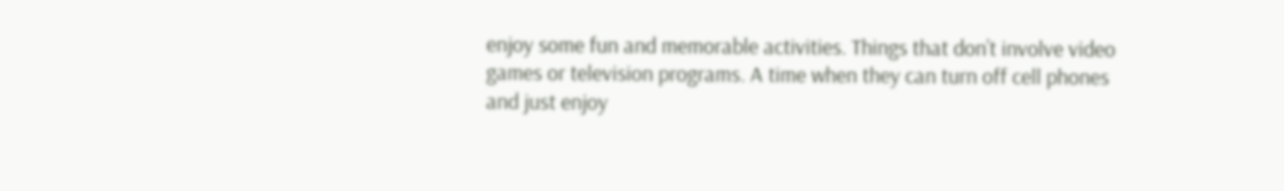enjoy some fun and memorable activities. Things that don’t involve video games or television programs. A time when they can turn off cell phones and just enjoy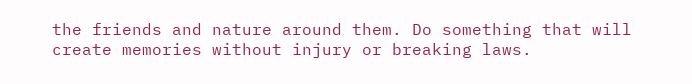the friends and nature around them. Do something that will create memories without injury or breaking laws.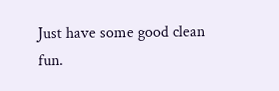Just have some good clean fun.